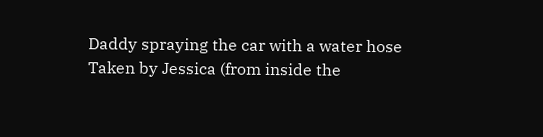Daddy spraying the car with a water hose
Taken by Jessica (from inside the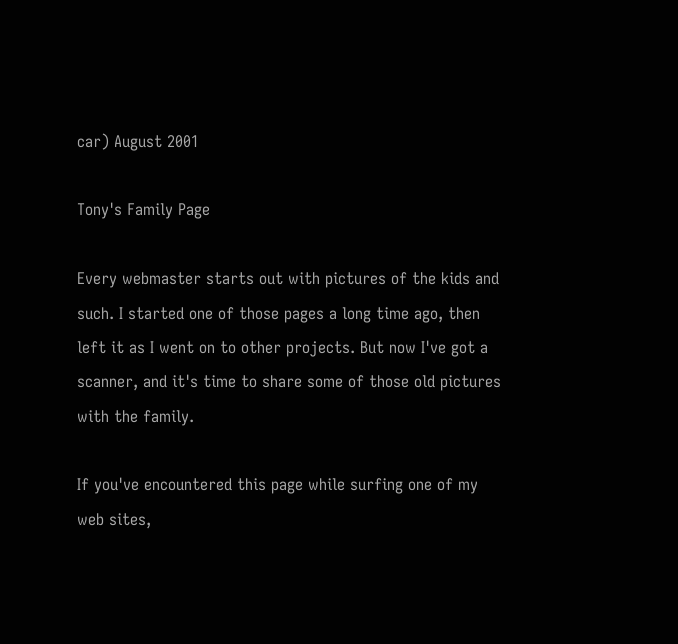car) August 2001

Tony's Family Page

Every webmaster starts out with pictures of the kids and such. I started one of those pages a long time ago, then left it as I went on to other projects. But now I've got a scanner, and it's time to share some of those old pictures with the family.

If you've encountered this page while surfing one of my web sites,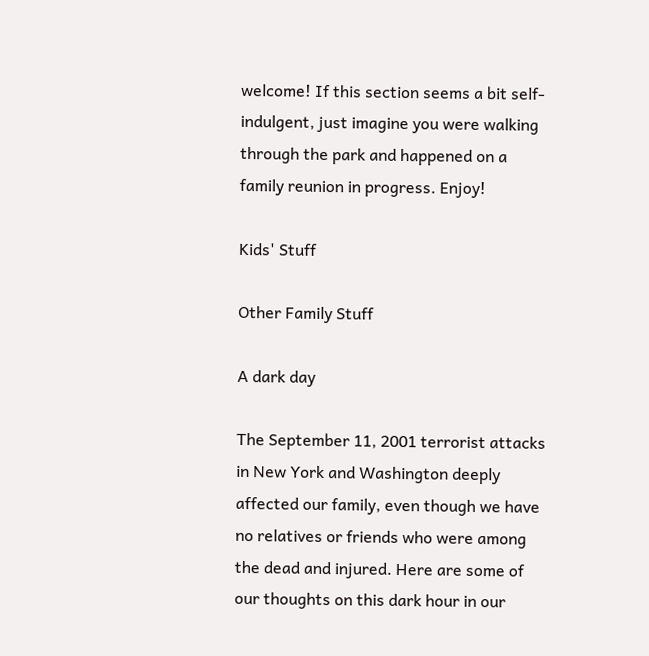welcome! If this section seems a bit self-indulgent, just imagine you were walking through the park and happened on a family reunion in progress. Enjoy!

Kids' Stuff

Other Family Stuff

A dark day

The September 11, 2001 terrorist attacks in New York and Washington deeply affected our family, even though we have no relatives or friends who were among the dead and injured. Here are some of our thoughts on this dark hour in our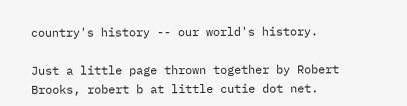country's history -- our world's history.

Just a little page thrown together by Robert Brooks, robert b at little cutie dot net.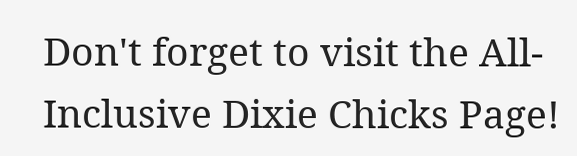Don't forget to visit the All-Inclusive Dixie Chicks Page!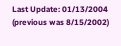Last Update: 01/13/2004 (previous was 8/15/2002)